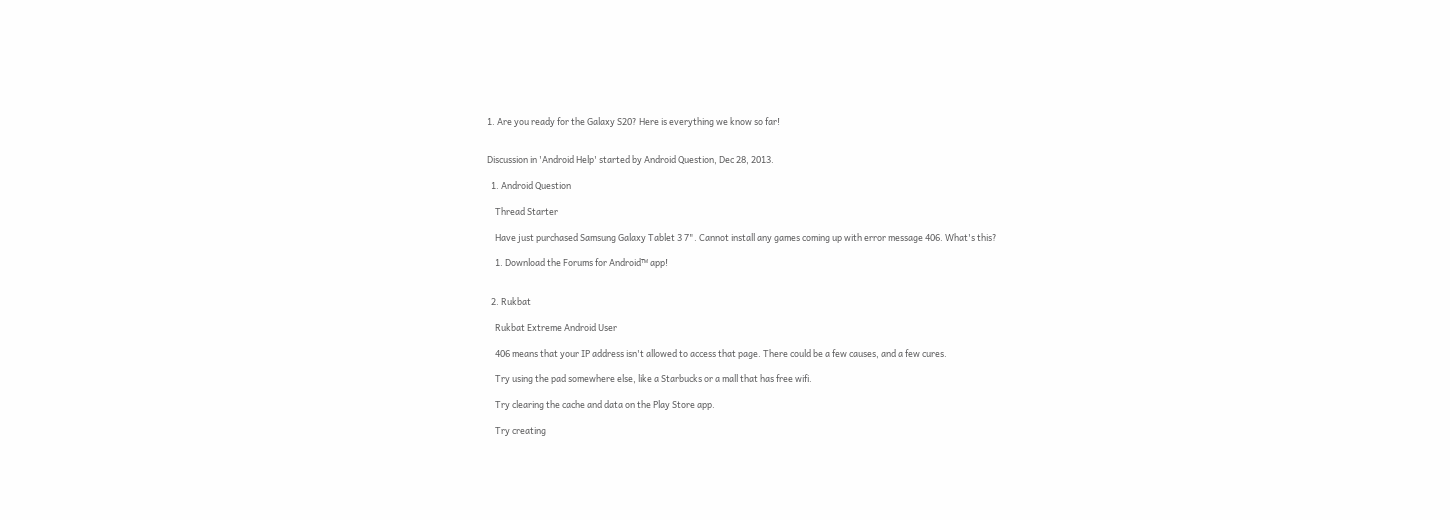1. Are you ready for the Galaxy S20? Here is everything we know so far!


Discussion in 'Android Help' started by Android Question, Dec 28, 2013.

  1. Android Question

    Thread Starter

    Have just purchased Samsung Galaxy Tablet 3 7". Cannot install any games coming up with error message 406. What's this?

    1. Download the Forums for Android™ app!


  2. Rukbat

    Rukbat Extreme Android User

    406 means that your IP address isn't allowed to access that page. There could be a few causes, and a few cures.

    Try using the pad somewhere else, like a Starbucks or a mall that has free wifi.

    Try clearing the cache and data on the Play Store app.

    Try creating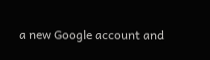a new Google account and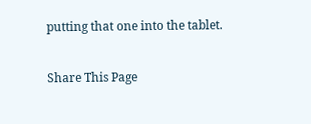putting that one into the tablet.

Share This Page